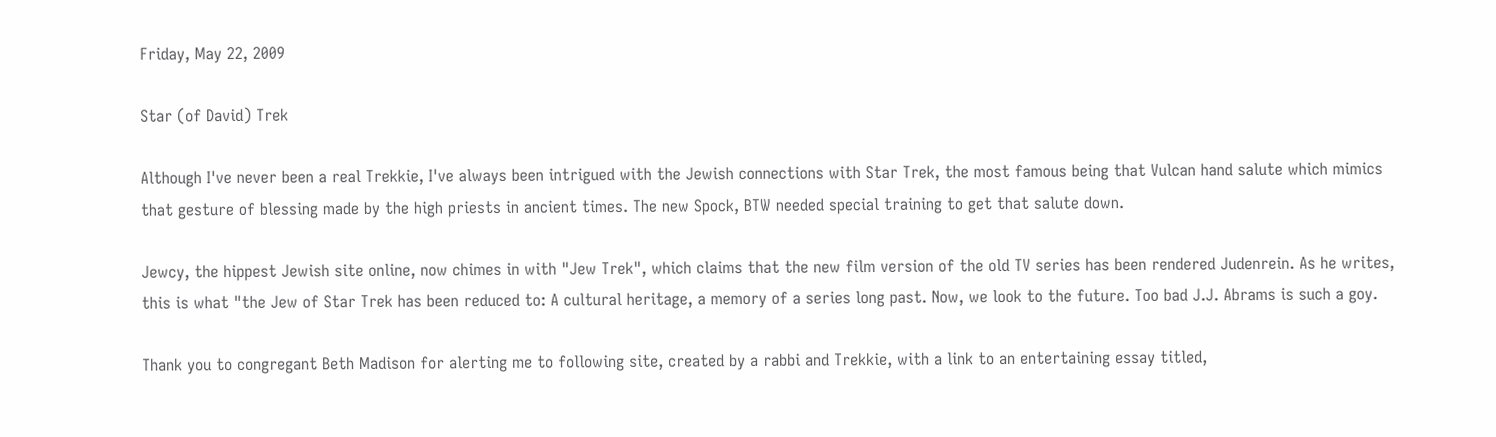Friday, May 22, 2009

Star (of David) Trek

Although I've never been a real Trekkie, I've always been intrigued with the Jewish connections with Star Trek, the most famous being that Vulcan hand salute which mimics that gesture of blessing made by the high priests in ancient times. The new Spock, BTW needed special training to get that salute down.

Jewcy, the hippest Jewish site online, now chimes in with "Jew Trek", which claims that the new film version of the old TV series has been rendered Judenrein. As he writes, this is what "the Jew of Star Trek has been reduced to: A cultural heritage, a memory of a series long past. Now, we look to the future. Too bad J.J. Abrams is such a goy.

Thank you to congregant Beth Madison for alerting me to following site, created by a rabbi and Trekkie, with a link to an entertaining essay titled,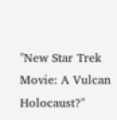"New Star Trek Movie: A Vulcan Holocaust?"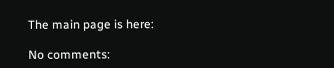The main page is here:

No comments: